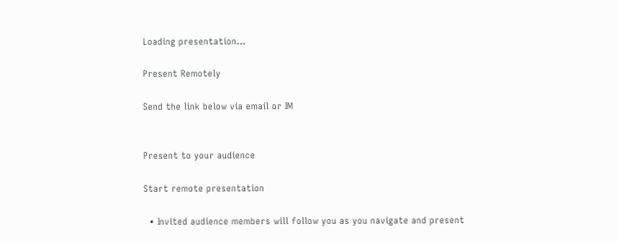Loading presentation...

Present Remotely

Send the link below via email or IM


Present to your audience

Start remote presentation

  • Invited audience members will follow you as you navigate and present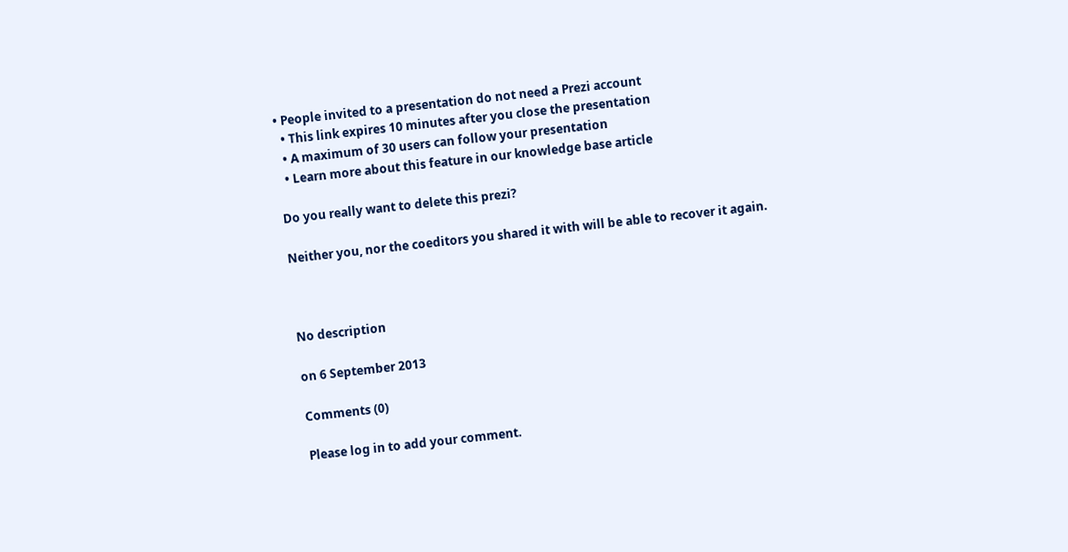• People invited to a presentation do not need a Prezi account
  • This link expires 10 minutes after you close the presentation
  • A maximum of 30 users can follow your presentation
  • Learn more about this feature in our knowledge base article

Do you really want to delete this prezi?

Neither you, nor the coeditors you shared it with will be able to recover it again.



No description

on 6 September 2013

Comments (0)

Please log in to add your comment.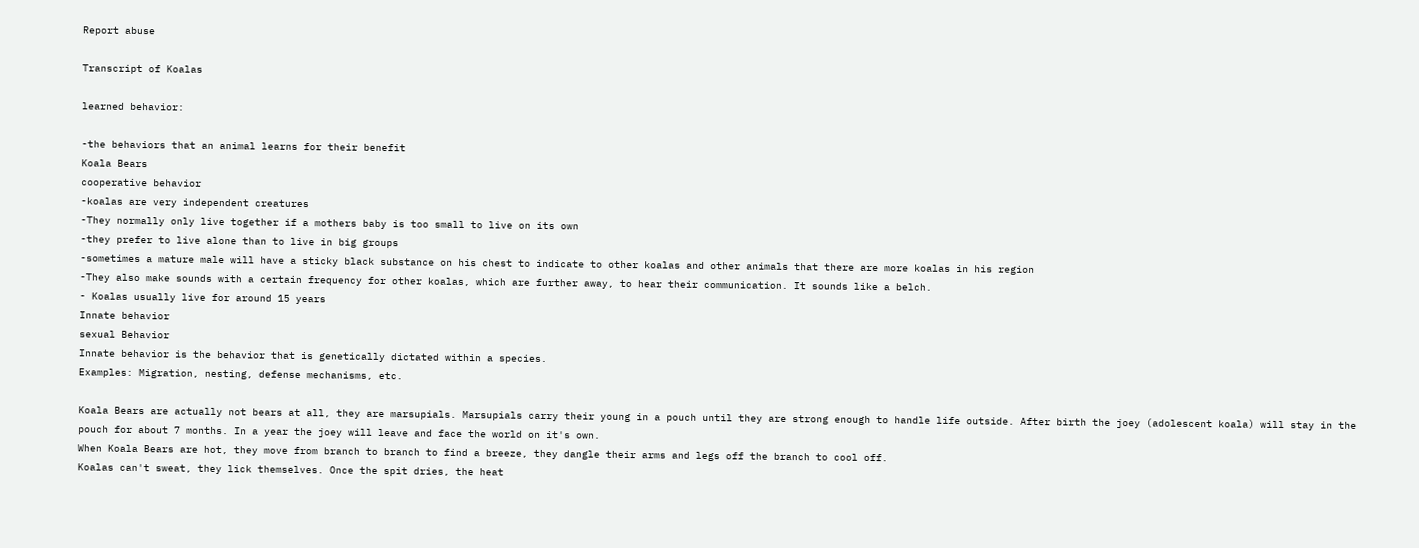Report abuse

Transcript of Koalas

learned behavior:

-the behaviors that an animal learns for their benefit
Koala Bears
cooperative behavior
-koalas are very independent creatures
-They normally only live together if a mothers baby is too small to live on its own
-they prefer to live alone than to live in big groups
-sometimes a mature male will have a sticky black substance on his chest to indicate to other koalas and other animals that there are more koalas in his region
-They also make sounds with a certain frequency for other koalas, which are further away, to hear their communication. It sounds like a belch.
- Koalas usually live for around 15 years
Innate behavior
sexual Behavior
Innate behavior is the behavior that is genetically dictated within a species.
Examples: Migration, nesting, defense mechanisms, etc.

Koala Bears are actually not bears at all, they are marsupials. Marsupials carry their young in a pouch until they are strong enough to handle life outside. After birth the joey (adolescent koala) will stay in the pouch for about 7 months. In a year the joey will leave and face the world on it's own.
When Koala Bears are hot, they move from branch to branch to find a breeze, they dangle their arms and legs off the branch to cool off.
Koalas can't sweat, they lick themselves. Once the spit dries, the heat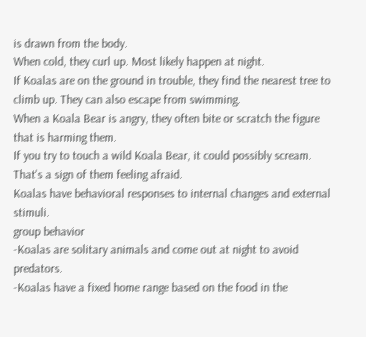is drawn from the body.
When cold, they curl up. Most likely happen at night.
If Koalas are on the ground in trouble, they find the nearest tree to climb up. They can also escape from swimming.
When a Koala Bear is angry, they often bite or scratch the figure that is harming them.
If you try to touch a wild Koala Bear, it could possibly scream. That's a sign of them feeling afraid.
Koalas have behavioral responses to internal changes and external stimuli.
group behavior
-Koalas are solitary animals and come out at night to avoid predators.
-Koalas have a fixed home range based on the food in the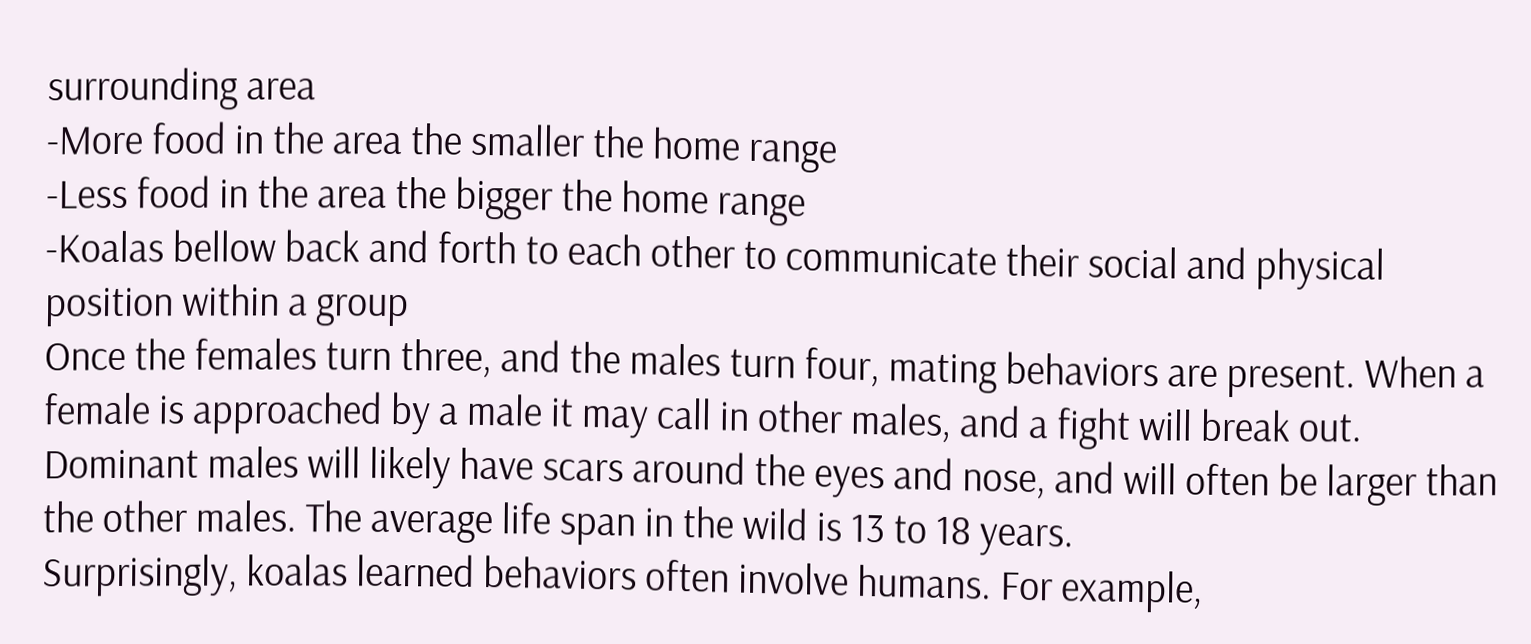surrounding area
-More food in the area the smaller the home range
-Less food in the area the bigger the home range
-Koalas bellow back and forth to each other to communicate their social and physical position within a group
Once the females turn three, and the males turn four, mating behaviors are present. When a female is approached by a male it may call in other males, and a fight will break out. Dominant males will likely have scars around the eyes and nose, and will often be larger than the other males. The average life span in the wild is 13 to 18 years.
Surprisingly, koalas learned behaviors often involve humans. For example,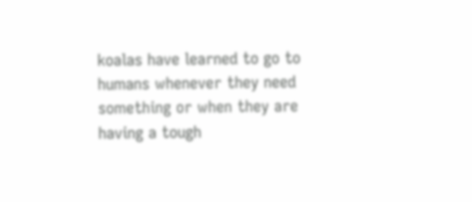koalas have learned to go to humans whenever they need something or when they are having a tough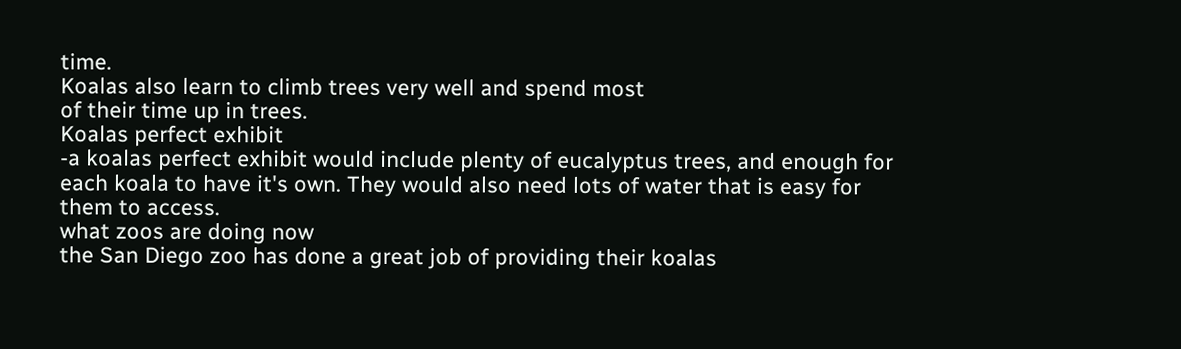time.
Koalas also learn to climb trees very well and spend most
of their time up in trees.
Koalas perfect exhibit
-a koalas perfect exhibit would include plenty of eucalyptus trees, and enough for each koala to have it's own. They would also need lots of water that is easy for them to access.
what zoos are doing now
the San Diego zoo has done a great job of providing their koalas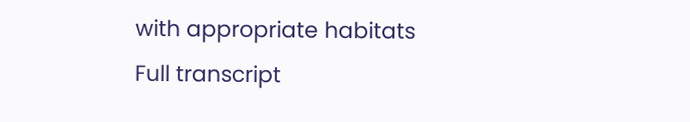with appropriate habitats
Full transcript